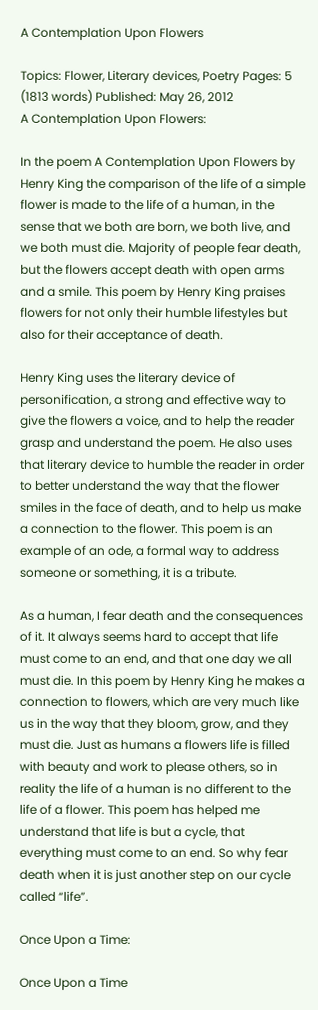A Contemplation Upon Flowers

Topics: Flower, Literary devices, Poetry Pages: 5 (1813 words) Published: May 26, 2012
A Contemplation Upon Flowers:

In the poem A Contemplation Upon Flowers by Henry King the comparison of the life of a simple flower is made to the life of a human, in the sense that we both are born, we both live, and we both must die. Majority of people fear death, but the flowers accept death with open arms and a smile. This poem by Henry King praises flowers for not only their humble lifestyles but also for their acceptance of death.

Henry King uses the literary device of personification, a strong and effective way to give the flowers a voice, and to help the reader grasp and understand the poem. He also uses that literary device to humble the reader in order to better understand the way that the flower smiles in the face of death, and to help us make a connection to the flower. This poem is an example of an ode, a formal way to address someone or something, it is a tribute.

As a human, I fear death and the consequences of it. It always seems hard to accept that life must come to an end, and that one day we all must die. In this poem by Henry King he makes a connection to flowers, which are very much like us in the way that they bloom, grow, and they must die. Just as humans a flowers life is filled with beauty and work to please others, so in reality the life of a human is no different to the life of a flower. This poem has helped me understand that life is but a cycle, that everything must come to an end. So why fear death when it is just another step on our cycle called “life”.

Once Upon a Time:

Once Upon a Time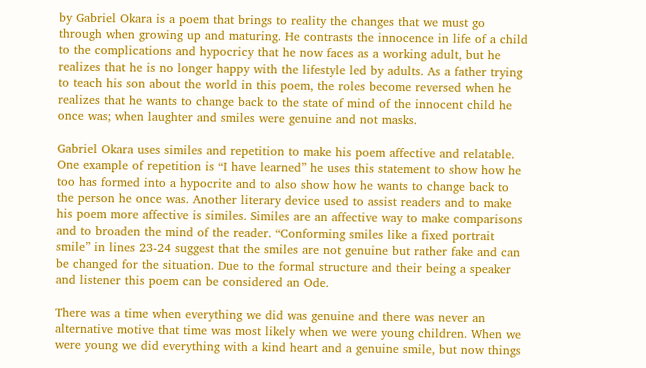by Gabriel Okara is a poem that brings to reality the changes that we must go through when growing up and maturing. He contrasts the innocence in life of a child to the complications and hypocricy that he now faces as a working adult, but he realizes that he is no longer happy with the lifestyle led by adults. As a father trying to teach his son about the world in this poem, the roles become reversed when he realizes that he wants to change back to the state of mind of the innocent child he once was; when laughter and smiles were genuine and not masks.

Gabriel Okara uses similes and repetition to make his poem affective and relatable. One example of repetition is “I have learned” he uses this statement to show how he too has formed into a hypocrite and to also show how he wants to change back to the person he once was. Another literary device used to assist readers and to make his poem more affective is similes. Similes are an affective way to make comparisons and to broaden the mind of the reader. “Conforming smiles like a fixed portrait smile” in lines 23-24 suggest that the smiles are not genuine but rather fake and can be changed for the situation. Due to the formal structure and their being a speaker and listener this poem can be considered an Ode.

There was a time when everything we did was genuine and there was never an alternative motive that time was most likely when we were young children. When we were young we did everything with a kind heart and a genuine smile, but now things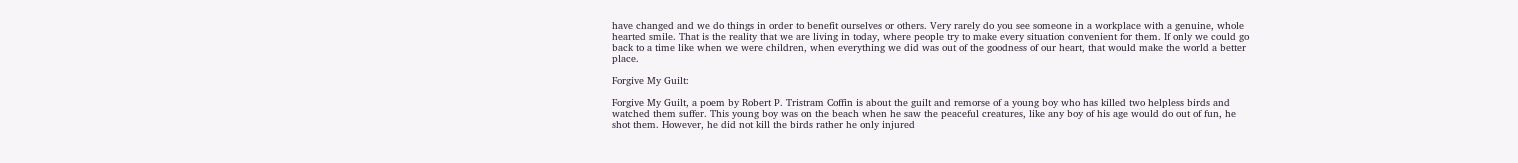have changed and we do things in order to benefit ourselves or others. Very rarely do you see someone in a workplace with a genuine, whole hearted smile. That is the reality that we are living in today, where people try to make every situation convenient for them. If only we could go back to a time like when we were children, when everything we did was out of the goodness of our heart, that would make the world a better place.

Forgive My Guilt:

Forgive My Guilt, a poem by Robert P. Tristram Coffin is about the guilt and remorse of a young boy who has killed two helpless birds and watched them suffer. This young boy was on the beach when he saw the peaceful creatures, like any boy of his age would do out of fun, he shot them. However, he did not kill the birds rather he only injured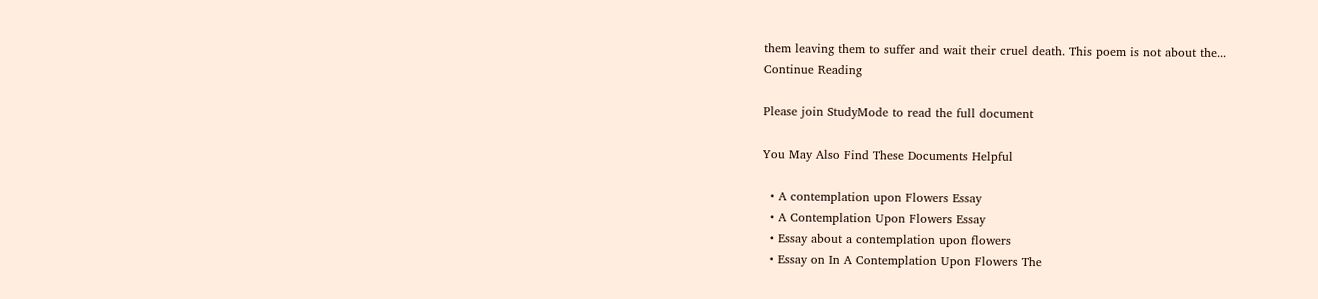them leaving them to suffer and wait their cruel death. This poem is not about the...
Continue Reading

Please join StudyMode to read the full document

You May Also Find These Documents Helpful

  • A contemplation upon Flowers Essay
  • A Contemplation Upon Flowers Essay
  • Essay about a contemplation upon flowers
  • Essay on In A Contemplation Upon Flowers The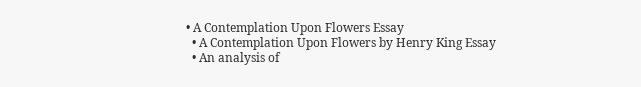• A Contemplation Upon Flowers Essay
  • A Contemplation Upon Flowers by Henry King Essay
  • An analysis of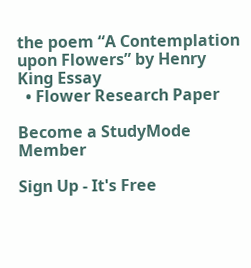the poem “A Contemplation upon Flowers” by Henry King Essay
  • Flower Research Paper

Become a StudyMode Member

Sign Up - It's Free